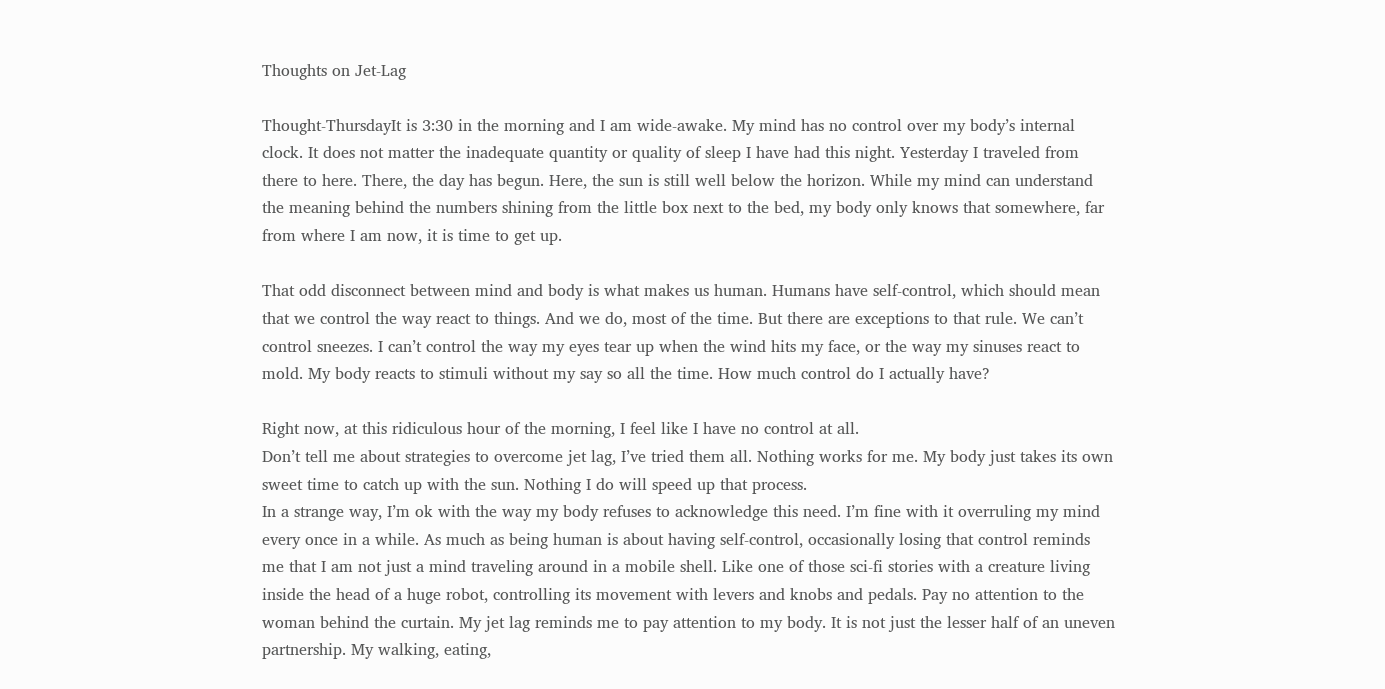Thoughts on Jet-Lag

Thought-ThursdayIt is 3:30 in the morning and I am wide-awake. My mind has no control over my body’s internal clock. It does not matter the inadequate quantity or quality of sleep I have had this night. Yesterday I traveled from there to here. There, the day has begun. Here, the sun is still well below the horizon. While my mind can understand the meaning behind the numbers shining from the little box next to the bed, my body only knows that somewhere, far from where I am now, it is time to get up.

That odd disconnect between mind and body is what makes us human. Humans have self-control, which should mean that we control the way react to things. And we do, most of the time. But there are exceptions to that rule. We can’t control sneezes. I can’t control the way my eyes tear up when the wind hits my face, or the way my sinuses react to mold. My body reacts to stimuli without my say so all the time. How much control do I actually have?

Right now, at this ridiculous hour of the morning, I feel like I have no control at all.
Don’t tell me about strategies to overcome jet lag, I’ve tried them all. Nothing works for me. My body just takes its own sweet time to catch up with the sun. Nothing I do will speed up that process.
In a strange way, I’m ok with the way my body refuses to acknowledge this need. I’m fine with it overruling my mind every once in a while. As much as being human is about having self-control, occasionally losing that control reminds me that I am not just a mind traveling around in a mobile shell. Like one of those sci-fi stories with a creature living inside the head of a huge robot, controlling its movement with levers and knobs and pedals. Pay no attention to the woman behind the curtain. My jet lag reminds me to pay attention to my body. It is not just the lesser half of an uneven partnership. My walking, eating,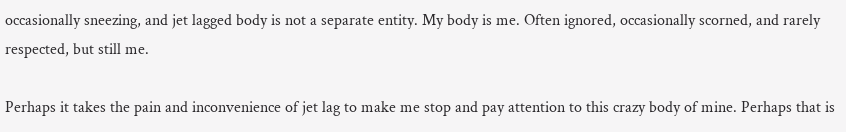occasionally sneezing, and jet lagged body is not a separate entity. My body is me. Often ignored, occasionally scorned, and rarely respected, but still me.

Perhaps it takes the pain and inconvenience of jet lag to make me stop and pay attention to this crazy body of mine. Perhaps that is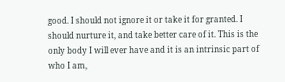good. I should not ignore it or take it for granted. I should nurture it, and take better care of it. This is the only body I will ever have and it is an intrinsic part of who I am,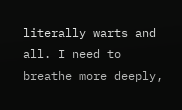literally warts and all. I need to breathe more deeply,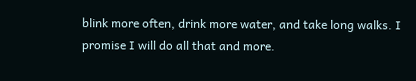blink more often, drink more water, and take long walks. I promise I will do all that and more.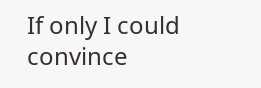If only I could convince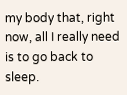my body that, right now, all I really need is to go back to sleep.